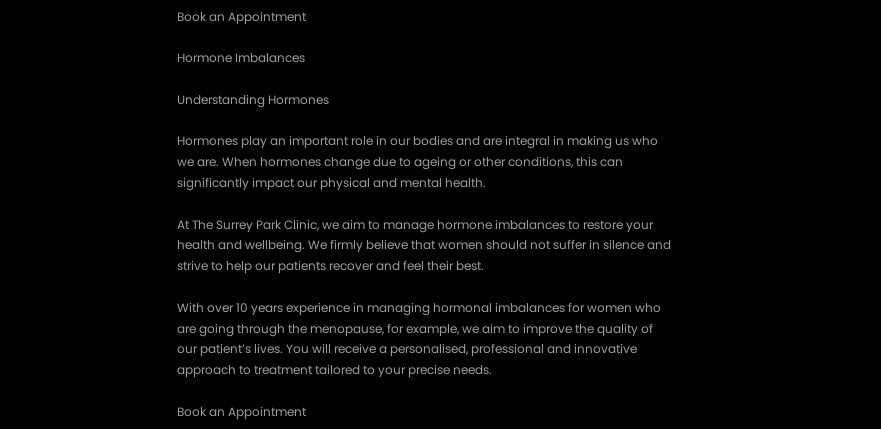Book an Appointment

Hormone Imbalances

Understanding Hormones

Hormones play an important role in our bodies and are integral in making us who we are. When hormones change due to ageing or other conditions, this can significantly impact our physical and mental health.

At The Surrey Park Clinic, we aim to manage hormone imbalances to restore your health and wellbeing. We firmly believe that women should not suffer in silence and strive to help our patients recover and feel their best.

With over 10 years experience in managing hormonal imbalances for women who are going through the menopause, for example, we aim to improve the quality of our patient’s lives. You will receive a personalised, professional and innovative approach to treatment tailored to your precise needs.

Book an Appointment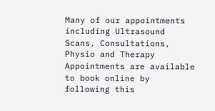Many of our appointments including Ultrasound Scans, Consultations, Physio and Therapy Appointments are available to book online by following this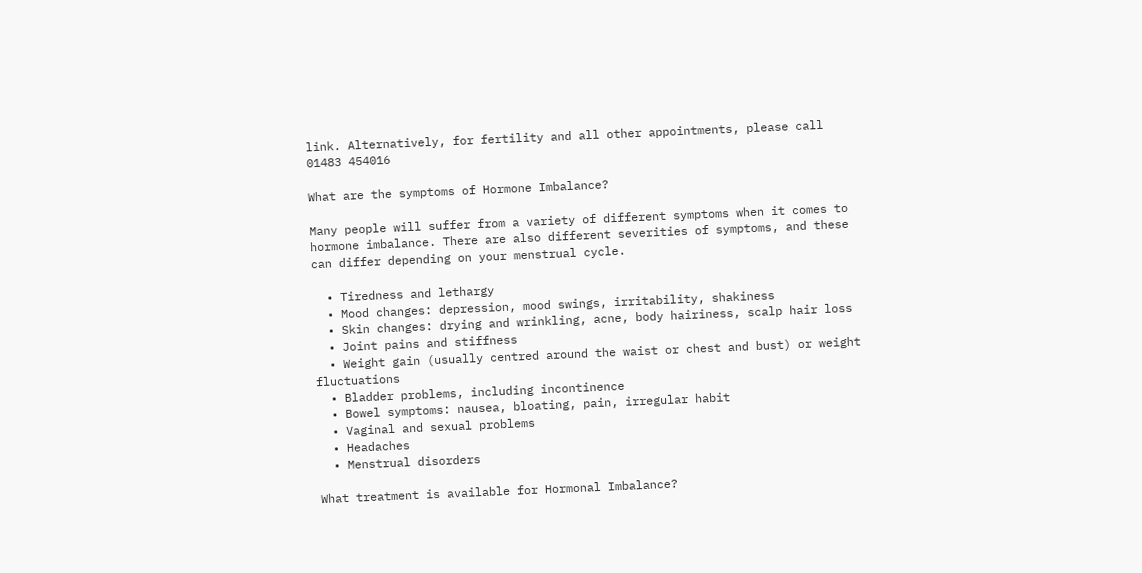link. Alternatively, for fertility and all other appointments, please call 01483 454016

What are the symptoms of Hormone Imbalance?

Many people will suffer from a variety of different symptoms when it comes to hormone imbalance. There are also different severities of symptoms, and these can differ depending on your menstrual cycle.

  • Tiredness and lethargy
  • Mood changes: depression, mood swings, irritability, shakiness
  • Skin changes: drying and wrinkling, acne, body hairiness, scalp hair loss
  • Joint pains and stiffness
  • Weight gain (usually centred around the waist or chest and bust) or weight fluctuations
  • Bladder problems, including incontinence
  • Bowel symptoms: nausea, bloating, pain, irregular habit
  • Vaginal and sexual problems
  • Headaches
  • Menstrual disorders

What treatment is available for Hormonal Imbalance?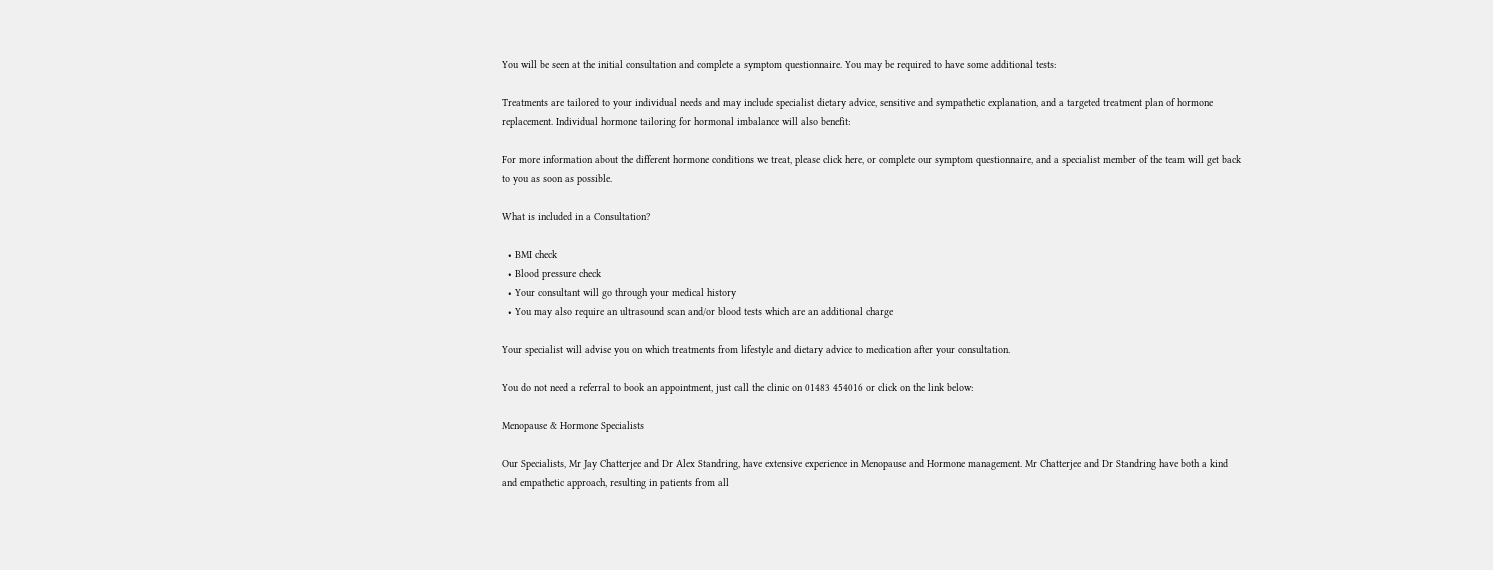You will be seen at the initial consultation and complete a symptom questionnaire. You may be required to have some additional tests:

Treatments are tailored to your individual needs and may include specialist dietary advice, sensitive and sympathetic explanation, and a targeted treatment plan of hormone replacement. Individual hormone tailoring for hormonal imbalance will also benefit:

For more information about the different hormone conditions we treat, please click here, or complete our symptom questionnaire, and a specialist member of the team will get back to you as soon as possible.

What is included in a Consultation?

  • BMI check
  • Blood pressure check
  • Your consultant will go through your medical history
  • You may also require an ultrasound scan and/or blood tests which are an additional charge

Your specialist will advise you on which treatments from lifestyle and dietary advice to medication after your consultation.

You do not need a referral to book an appointment, just call the clinic on 01483 454016 or click on the link below:

Menopause & Hormone Specialists

Our Specialists, Mr Jay Chatterjee and Dr Alex Standring, have extensive experience in Menopause and Hormone management. Mr Chatterjee and Dr Standring have both a kind and empathetic approach, resulting in patients from all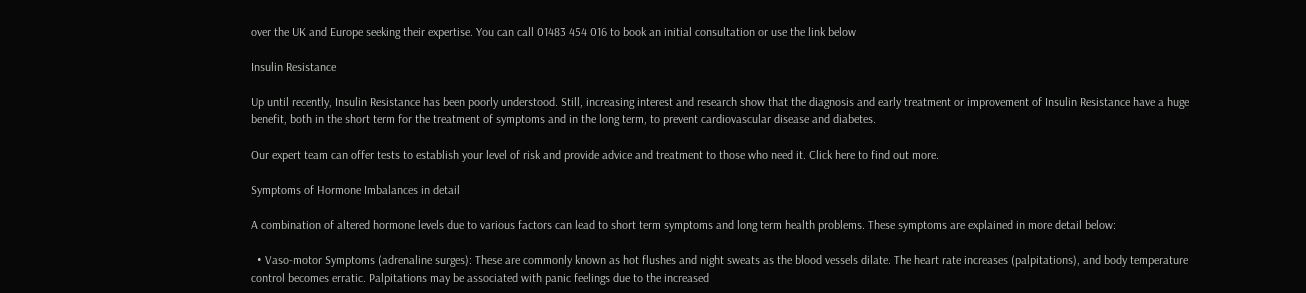over the UK and Europe seeking their expertise. You can call 01483 454 016 to book an initial consultation or use the link below

Insulin Resistance

Up until recently, Insulin Resistance has been poorly understood. Still, increasing interest and research show that the diagnosis and early treatment or improvement of Insulin Resistance have a huge benefit, both in the short term for the treatment of symptoms and in the long term, to prevent cardiovascular disease and diabetes.

Our expert team can offer tests to establish your level of risk and provide advice and treatment to those who need it. Click here to find out more.

Symptoms of Hormone Imbalances in detail

A combination of altered hormone levels due to various factors can lead to short term symptoms and long term health problems. These symptoms are explained in more detail below:

  • Vaso-motor Symptoms (adrenaline surges): These are commonly known as hot flushes and night sweats as the blood vessels dilate. The heart rate increases (palpitations), and body temperature control becomes erratic. Palpitations may be associated with panic feelings due to the increased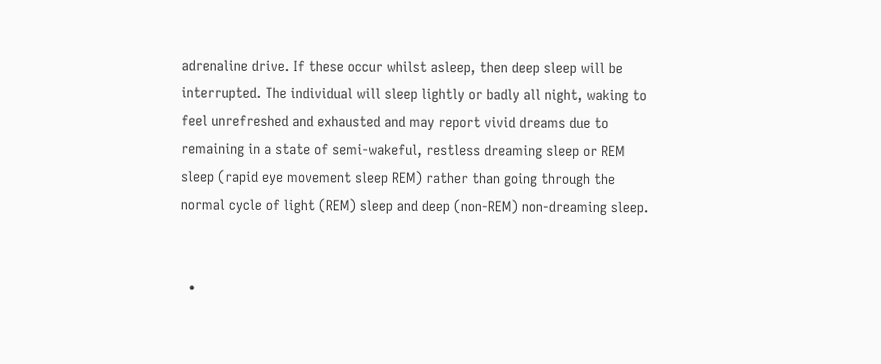adrenaline drive. If these occur whilst asleep, then deep sleep will be interrupted. The individual will sleep lightly or badly all night, waking to feel unrefreshed and exhausted and may report vivid dreams due to remaining in a state of semi-wakeful, restless dreaming sleep or REM sleep (rapid eye movement sleep REM) rather than going through the normal cycle of light (REM) sleep and deep (non-REM) non-dreaming sleep.


  •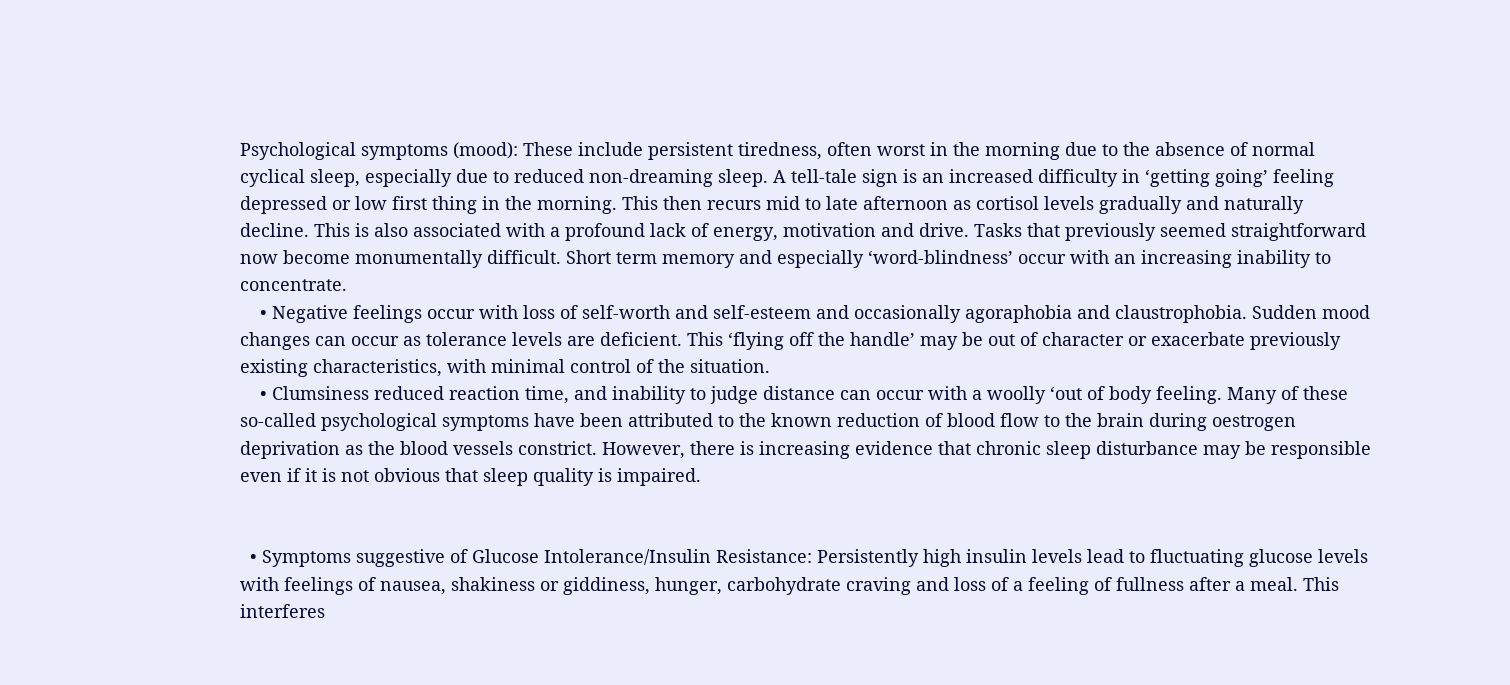Psychological symptoms (mood): These include persistent tiredness, often worst in the morning due to the absence of normal cyclical sleep, especially due to reduced non-dreaming sleep. A tell-tale sign is an increased difficulty in ‘getting going’ feeling depressed or low first thing in the morning. This then recurs mid to late afternoon as cortisol levels gradually and naturally decline. This is also associated with a profound lack of energy, motivation and drive. Tasks that previously seemed straightforward now become monumentally difficult. Short term memory and especially ‘word-blindness’ occur with an increasing inability to concentrate.
    • Negative feelings occur with loss of self-worth and self-esteem and occasionally agoraphobia and claustrophobia. Sudden mood changes can occur as tolerance levels are deficient. This ‘flying off the handle’ may be out of character or exacerbate previously existing characteristics, with minimal control of the situation.
    • Clumsiness reduced reaction time, and inability to judge distance can occur with a woolly ‘out of body feeling. Many of these so-called psychological symptoms have been attributed to the known reduction of blood flow to the brain during oestrogen deprivation as the blood vessels constrict. However, there is increasing evidence that chronic sleep disturbance may be responsible even if it is not obvious that sleep quality is impaired.


  • Symptoms suggestive of Glucose Intolerance/Insulin Resistance: Persistently high insulin levels lead to fluctuating glucose levels with feelings of nausea, shakiness or giddiness, hunger, carbohydrate craving and loss of a feeling of fullness after a meal. This interferes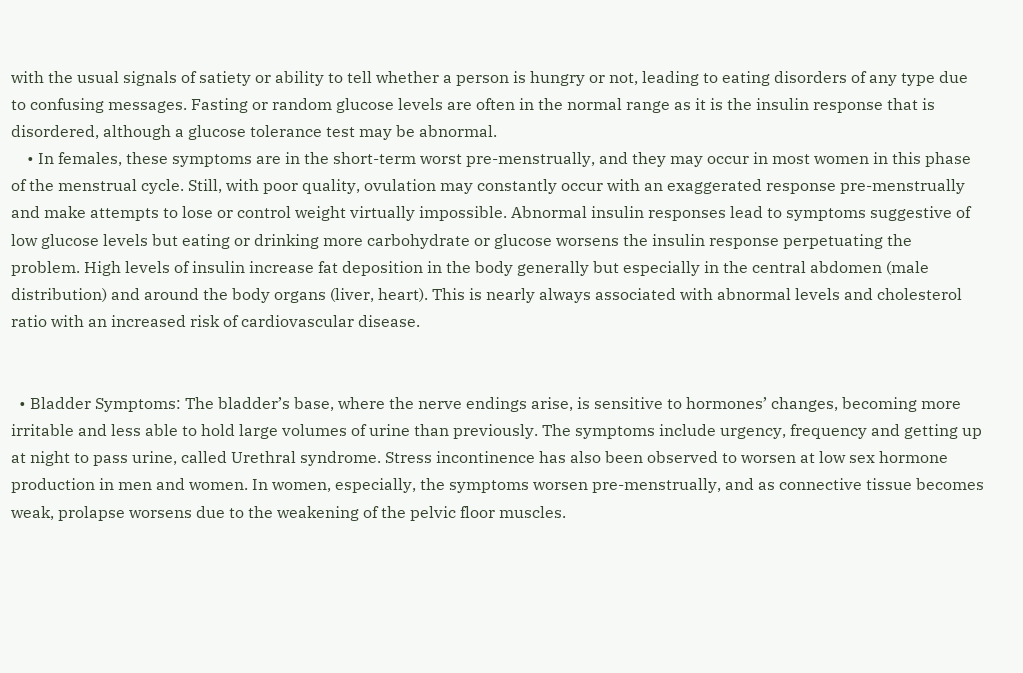with the usual signals of satiety or ability to tell whether a person is hungry or not, leading to eating disorders of any type due to confusing messages. Fasting or random glucose levels are often in the normal range as it is the insulin response that is disordered, although a glucose tolerance test may be abnormal.
    • In females, these symptoms are in the short-term worst pre-menstrually, and they may occur in most women in this phase of the menstrual cycle. Still, with poor quality, ovulation may constantly occur with an exaggerated response pre-menstrually and make attempts to lose or control weight virtually impossible. Abnormal insulin responses lead to symptoms suggestive of low glucose levels but eating or drinking more carbohydrate or glucose worsens the insulin response perpetuating the problem. High levels of insulin increase fat deposition in the body generally but especially in the central abdomen (male distribution) and around the body organs (liver, heart). This is nearly always associated with abnormal levels and cholesterol ratio with an increased risk of cardiovascular disease.


  • Bladder Symptoms: The bladder’s base, where the nerve endings arise, is sensitive to hormones’ changes, becoming more irritable and less able to hold large volumes of urine than previously. The symptoms include urgency, frequency and getting up at night to pass urine, called Urethral syndrome. Stress incontinence has also been observed to worsen at low sex hormone production in men and women. In women, especially, the symptoms worsen pre-menstrually, and as connective tissue becomes weak, prolapse worsens due to the weakening of the pelvic floor muscles.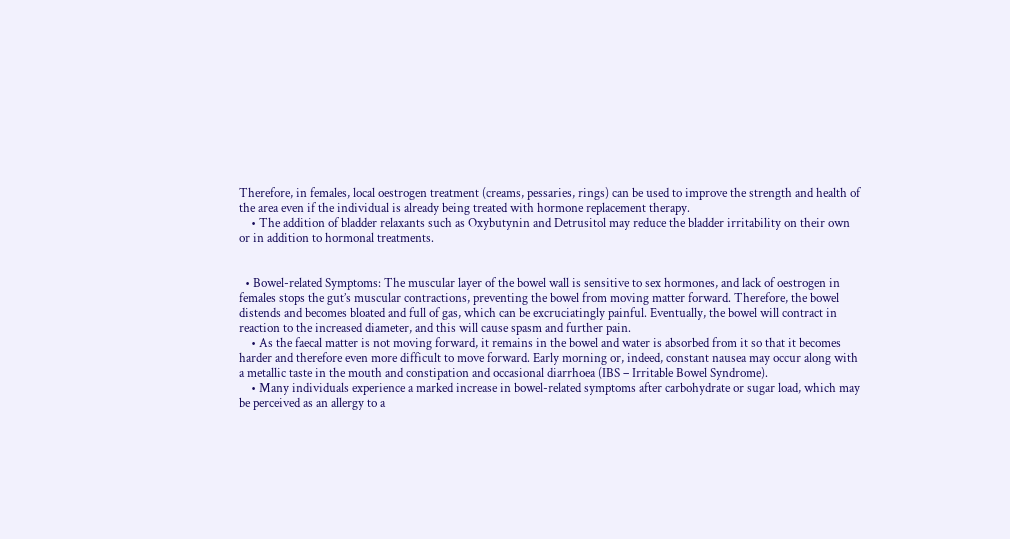Therefore, in females, local oestrogen treatment (creams, pessaries, rings) can be used to improve the strength and health of the area even if the individual is already being treated with hormone replacement therapy.
    • The addition of bladder relaxants such as Oxybutynin and Detrusitol may reduce the bladder irritability on their own or in addition to hormonal treatments.


  • Bowel-related Symptoms: The muscular layer of the bowel wall is sensitive to sex hormones, and lack of oestrogen in females stops the gut’s muscular contractions, preventing the bowel from moving matter forward. Therefore, the bowel distends and becomes bloated and full of gas, which can be excruciatingly painful. Eventually, the bowel will contract in reaction to the increased diameter, and this will cause spasm and further pain.
    • As the faecal matter is not moving forward, it remains in the bowel and water is absorbed from it so that it becomes harder and therefore even more difficult to move forward. Early morning or, indeed, constant nausea may occur along with a metallic taste in the mouth and constipation and occasional diarrhoea (IBS – Irritable Bowel Syndrome).
    • Many individuals experience a marked increase in bowel-related symptoms after carbohydrate or sugar load, which may be perceived as an allergy to a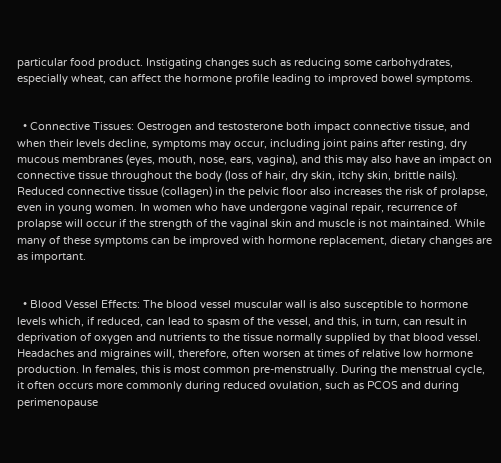particular food product. Instigating changes such as reducing some carbohydrates, especially wheat, can affect the hormone profile leading to improved bowel symptoms.


  • Connective Tissues: Oestrogen and testosterone both impact connective tissue, and when their levels decline, symptoms may occur, including joint pains after resting, dry mucous membranes (eyes, mouth, nose, ears, vagina), and this may also have an impact on connective tissue throughout the body (loss of hair, dry skin, itchy skin, brittle nails). Reduced connective tissue (collagen) in the pelvic floor also increases the risk of prolapse, even in young women. In women who have undergone vaginal repair, recurrence of prolapse will occur if the strength of the vaginal skin and muscle is not maintained. While many of these symptoms can be improved with hormone replacement, dietary changes are as important.


  • Blood Vessel Effects: The blood vessel muscular wall is also susceptible to hormone levels which, if reduced, can lead to spasm of the vessel, and this, in turn, can result in deprivation of oxygen and nutrients to the tissue normally supplied by that blood vessel. Headaches and migraines will, therefore, often worsen at times of relative low hormone production. In females, this is most common pre-menstrually. During the menstrual cycle, it often occurs more commonly during reduced ovulation, such as PCOS and during perimenopause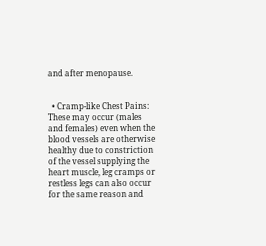and after menopause.


  • Cramp-like Chest Pains: These may occur (males and females) even when the blood vessels are otherwise healthy due to constriction of the vessel supplying the heart muscle, leg cramps or restless legs can also occur for the same reason and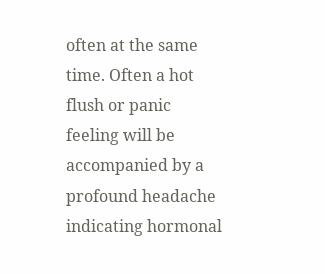often at the same time. Often a hot flush or panic feeling will be accompanied by a profound headache indicating hormonal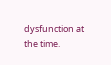dysfunction at the time.